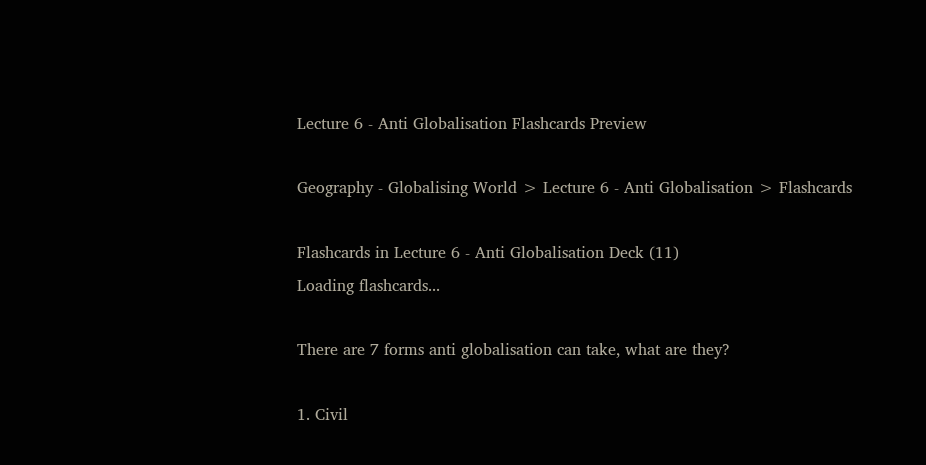Lecture 6 - Anti Globalisation Flashcards Preview

Geography - Globalising World > Lecture 6 - Anti Globalisation > Flashcards

Flashcards in Lecture 6 - Anti Globalisation Deck (11)
Loading flashcards...

There are 7 forms anti globalisation can take, what are they?

1. Civil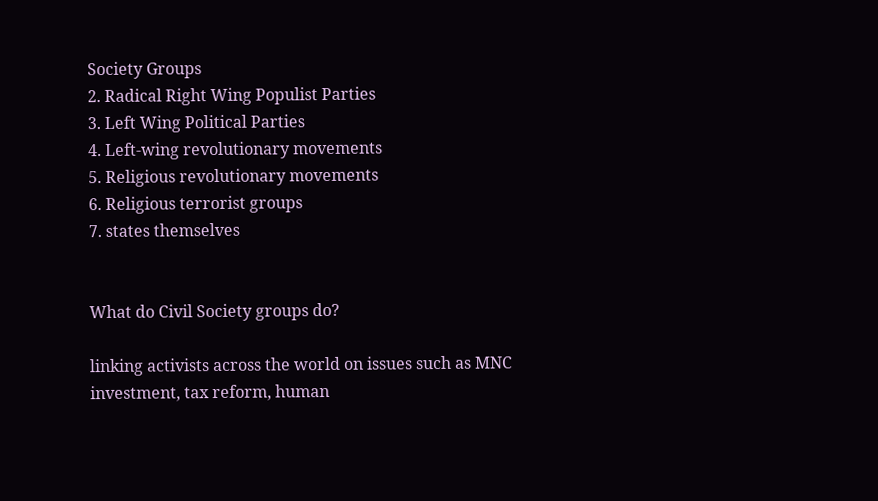Society Groups
2. Radical Right Wing Populist Parties
3. Left Wing Political Parties
4. Left-wing revolutionary movements
5. Religious revolutionary movements
6. Religious terrorist groups
7. states themselves


What do Civil Society groups do?

linking activists across the world on issues such as MNC investment, tax reform, human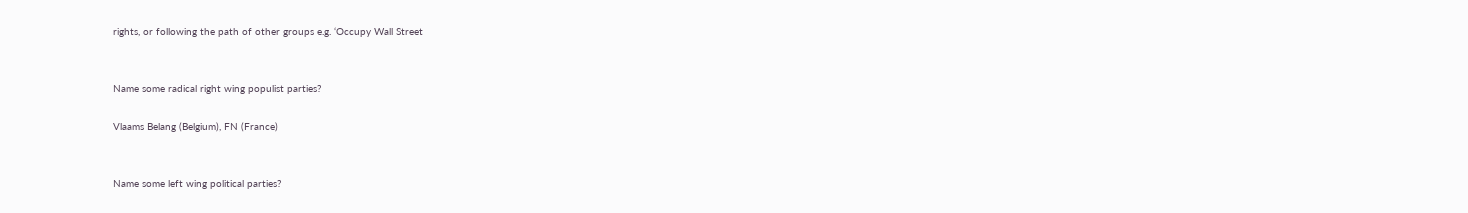rights, or following the path of other groups e.g. ‘Occupy Wall Street


Name some radical right wing populist parties?

Vlaams Belang (Belgium), FN (France)


Name some left wing political parties?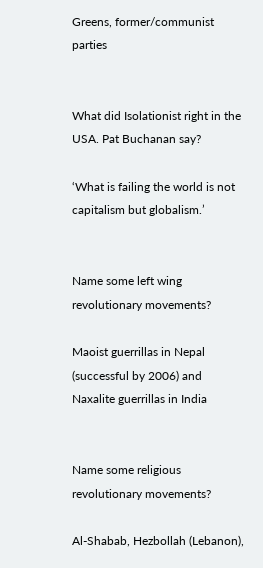Greens, former/communist parties


What did Isolationist right in the USA. Pat Buchanan say?

‘What is failing the world is not capitalism but globalism.’


Name some left wing revolutionary movements?

Maoist guerrillas in Nepal (successful by 2006) and Naxalite guerrillas in India


Name some religious revolutionary movements?

Al-Shabab, Hezbollah (Lebanon),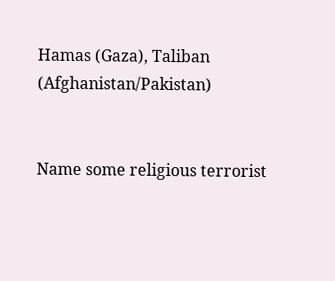Hamas (Gaza), Taliban (Afghanistan/Pakistan)


Name some religious terrorist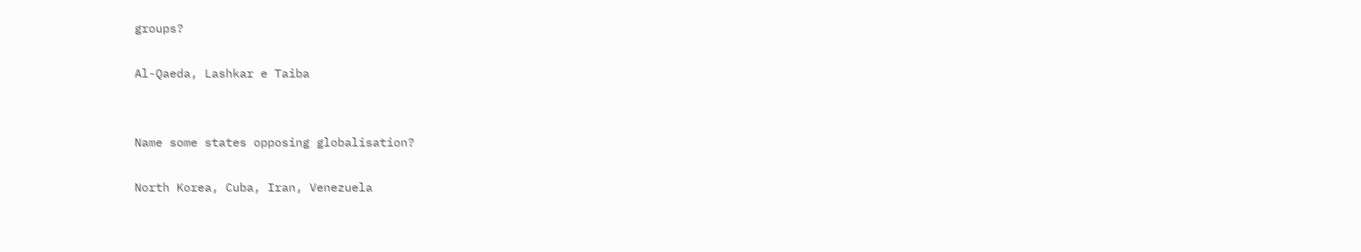groups?

Al-Qaeda, Lashkar e Taiba


Name some states opposing globalisation?

North Korea, Cuba, Iran, Venezuela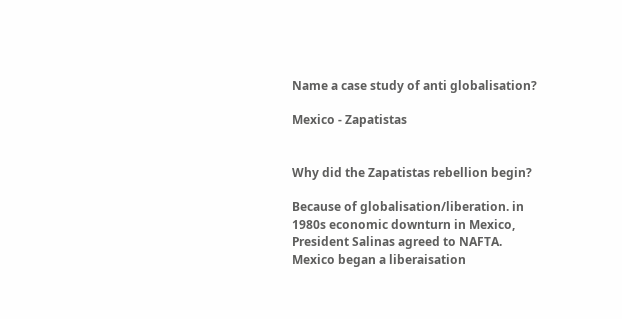Name a case study of anti globalisation?

Mexico - Zapatistas


Why did the Zapatistas rebellion begin?

Because of globalisation/liberation. in 1980s economic downturn in Mexico, President Salinas agreed to NAFTA. Mexico began a liberaisation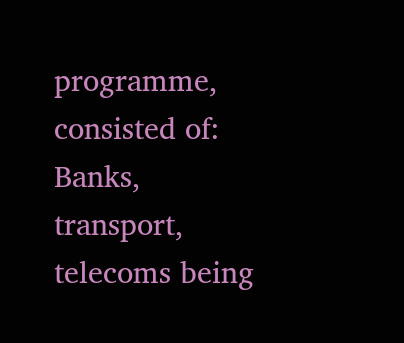programme, consisted of: Banks, transport, telecoms being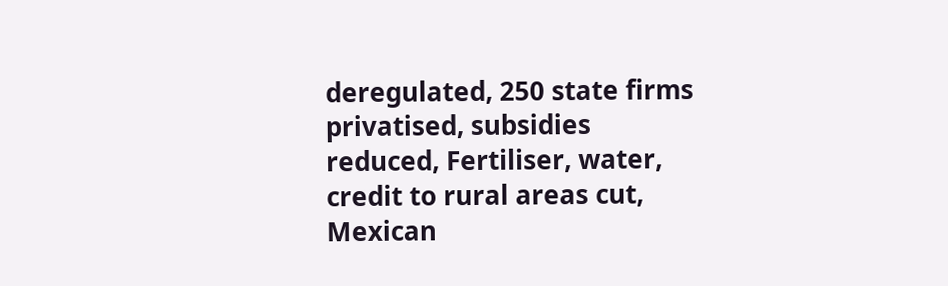deregulated, 250 state firms privatised, subsidies reduced, Fertiliser, water, credit to rural areas cut, Mexican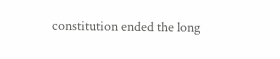constitution ended the long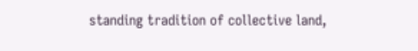standing tradition of collective land,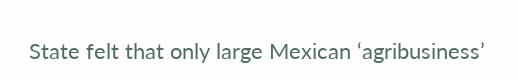State felt that only large Mexican ‘agribusiness’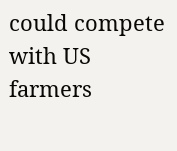could compete with US farmers